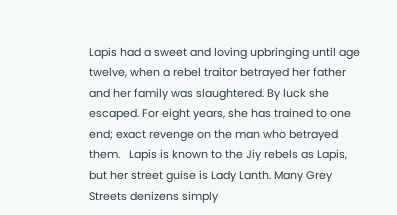Lapis had a sweet and loving upbringing until age twelve, when a rebel traitor betrayed her father and her family was slaughtered. By luck she escaped. For eight years, she has trained to one end; exact revenge on the man who betrayed them.   Lapis is known to the Jiy rebels as Lapis, but her street guise is Lady Lanth. Many Grey Streets denizens simply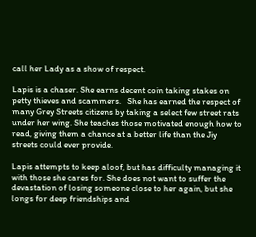call her Lady as a show of respect.

Lapis is a chaser. She earns decent coin taking stakes on petty thieves and scammers.   She has earned the respect of many Grey Streets citizens by taking a select few street rats under her wing. She teaches those motivated enough how to read, giving them a chance at a better life than the Jiy streets could ever provide.

Lapis attempts to keep aloof, but has difficulty managing it with those she cares for. She does not want to suffer the devastation of losing someone close to her again, but she longs for deep friendships and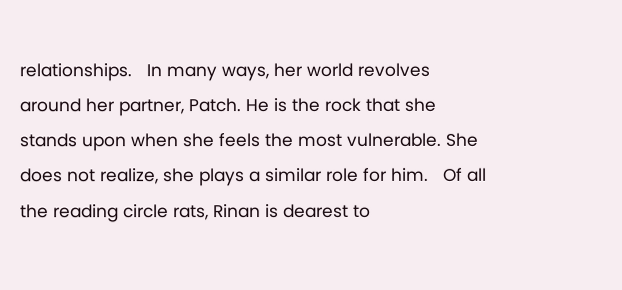relationships.   In many ways, her world revolves around her partner, Patch. He is the rock that she stands upon when she feels the most vulnerable. She does not realize, she plays a similar role for him.   Of all the reading circle rats, Rinan is dearest to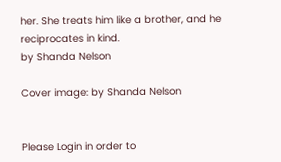her. She treats him like a brother, and he reciprocates in kind.
by Shanda Nelson

Cover image: by Shanda Nelson


Please Login in order to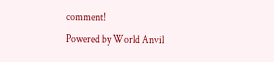comment!
Powered by World Anvil